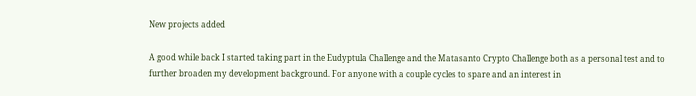New projects added

A good while back I started taking part in the Eudyptula Challenge and the Matasanto Crypto Challenge both as a personal test and to further broaden my development background. For anyone with a couple cycles to spare and an interest in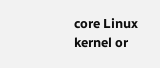core Linux kernel or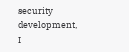security development, I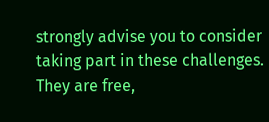strongly advise you to consider taking part in these challenges. They are free,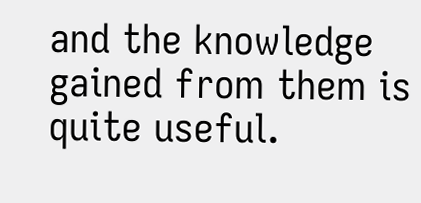and the knowledge gained from them is quite useful.